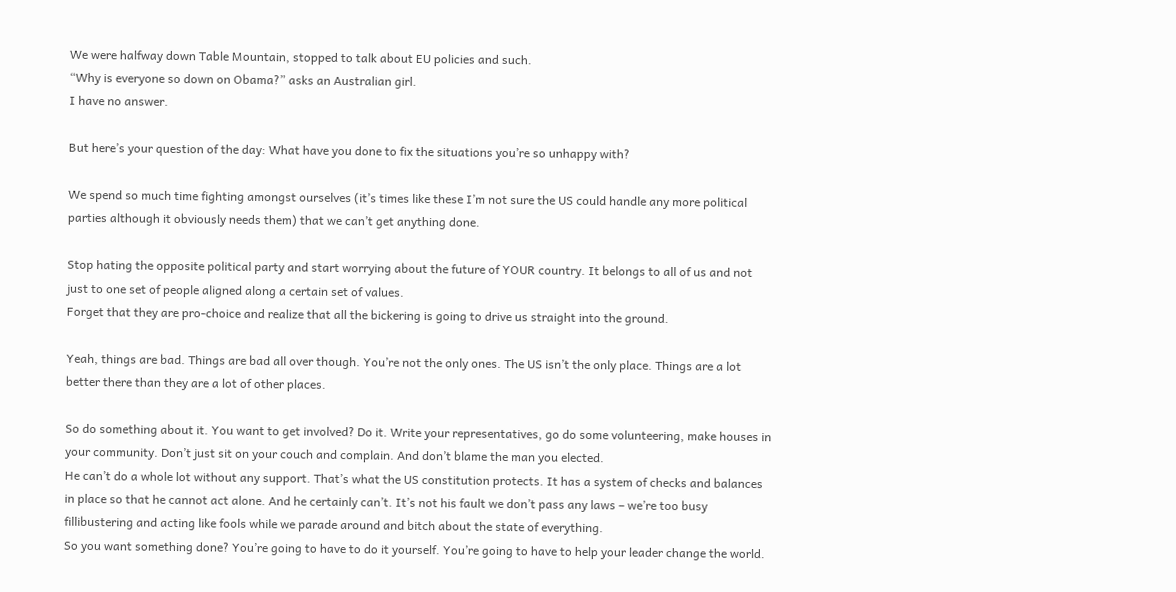We were halfway down Table Mountain, stopped to talk about EU policies and such.
“Why is everyone so down on Obama?” asks an Australian girl.
I have no answer.

But here’s your question of the day: What have you done to fix the situations you’re so unhappy with?

We spend so much time fighting amongst ourselves (it’s times like these I’m not sure the US could handle any more political parties although it obviously needs them) that we can’t get anything done.

Stop hating the opposite political party and start worrying about the future of YOUR country. It belongs to all of us and not just to one set of people aligned along a certain set of values.
Forget that they are pro-choice and realize that all the bickering is going to drive us straight into the ground.

Yeah, things are bad. Things are bad all over though. You’re not the only ones. The US isn’t the only place. Things are a lot better there than they are a lot of other places.

So do something about it. You want to get involved? Do it. Write your representatives, go do some volunteering, make houses in your community. Don’t just sit on your couch and complain. And don’t blame the man you elected.
He can’t do a whole lot without any support. That’s what the US constitution protects. It has a system of checks and balances in place so that he cannot act alone. And he certainly can’t. It’s not his fault we don’t pass any laws – we’re too busy fillibustering and acting like fools while we parade around and bitch about the state of everything.
So you want something done? You’re going to have to do it yourself. You’re going to have to help your leader change the world.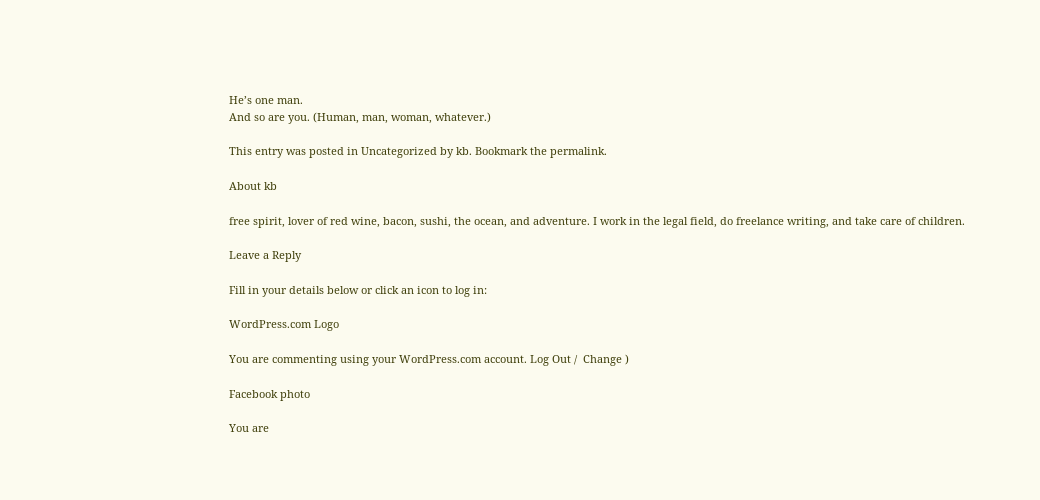He’s one man.
And so are you. (Human, man, woman, whatever.)

This entry was posted in Uncategorized by kb. Bookmark the permalink.

About kb

free spirit, lover of red wine, bacon, sushi, the ocean, and adventure. I work in the legal field, do freelance writing, and take care of children.

Leave a Reply

Fill in your details below or click an icon to log in:

WordPress.com Logo

You are commenting using your WordPress.com account. Log Out /  Change )

Facebook photo

You are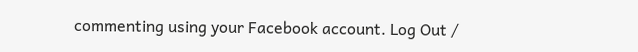commenting using your Facebook account. Log Out /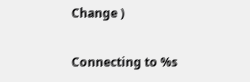Change )

Connecting to %s